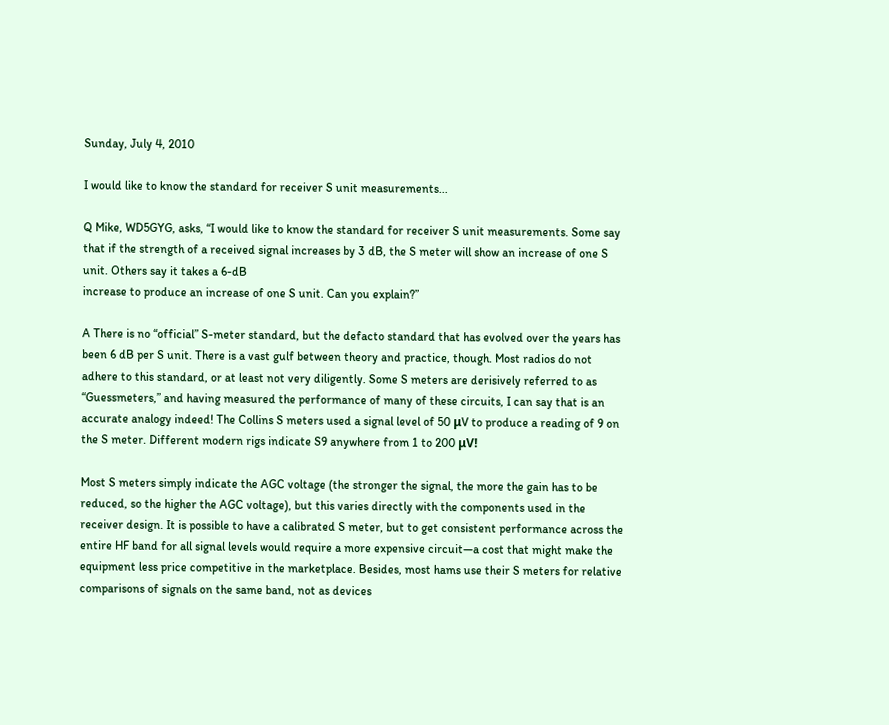Sunday, July 4, 2010

I would like to know the standard for receiver S unit measurements...

Q Mike, WD5GYG, asks, “I would like to know the standard for receiver S unit measurements. Some say that if the strength of a received signal increases by 3 dB, the S meter will show an increase of one S unit. Others say it takes a 6-dB
increase to produce an increase of one S unit. Can you explain?”

A There is no “official” S-meter standard, but the defacto standard that has evolved over the years has been 6 dB per S unit. There is a vast gulf between theory and practice, though. Most radios do not adhere to this standard, or at least not very diligently. Some S meters are derisively referred to as “Guessmeters,” and having measured the performance of many of these circuits, I can say that is an accurate analogy indeed! The Collins S meters used a signal level of 50 μV to produce a reading of 9 on the S meter. Different modern rigs indicate S9 anywhere from 1 to 200 μV!

Most S meters simply indicate the AGC voltage (the stronger the signal, the more the gain has to be reduced, so the higher the AGC voltage), but this varies directly with the components used in the receiver design. It is possible to have a calibrated S meter, but to get consistent performance across the entire HF band for all signal levels would require a more expensive circuit—a cost that might make the equipment less price competitive in the marketplace. Besides, most hams use their S meters for relative comparisons of signals on the same band, not as devices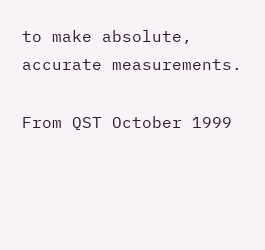to make absolute, accurate measurements.

From QST October 1999